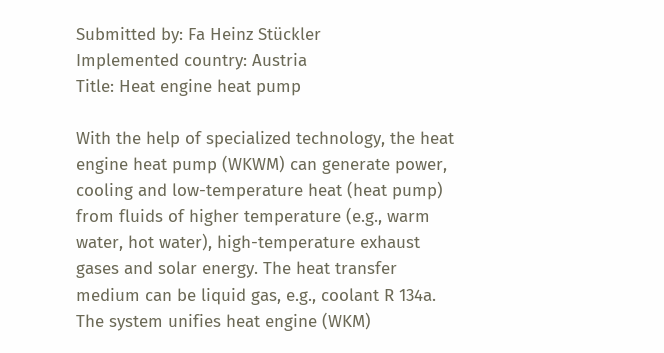Submitted by: Fa Heinz Stückler
Implemented country: Austria
Title: Heat engine heat pump

With the help of specialized technology, the heat engine heat pump (WKWM) can generate power, cooling and low-temperature heat (heat pump) from fluids of higher temperature (e.g., warm water, hot water), high-temperature exhaust gases and solar energy. The heat transfer medium can be liquid gas, e.g., coolant R 134a. The system unifies heat engine (WKM)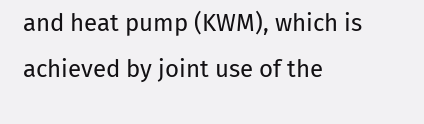and heat pump (KWM), which is achieved by joint use of the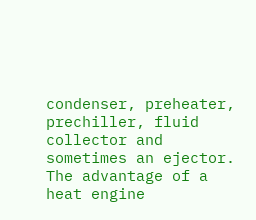condenser, preheater, prechiller, fluid collector and sometimes an ejector. The advantage of a heat engine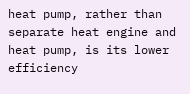heat pump, rather than separate heat engine and heat pump, is its lower efficiency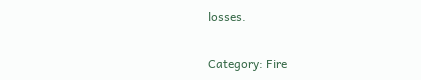losses.

Category: Fire